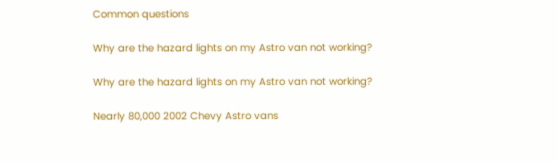Common questions

Why are the hazard lights on my Astro van not working?

Why are the hazard lights on my Astro van not working?

Nearly 80,000 2002 Chevy Astro vans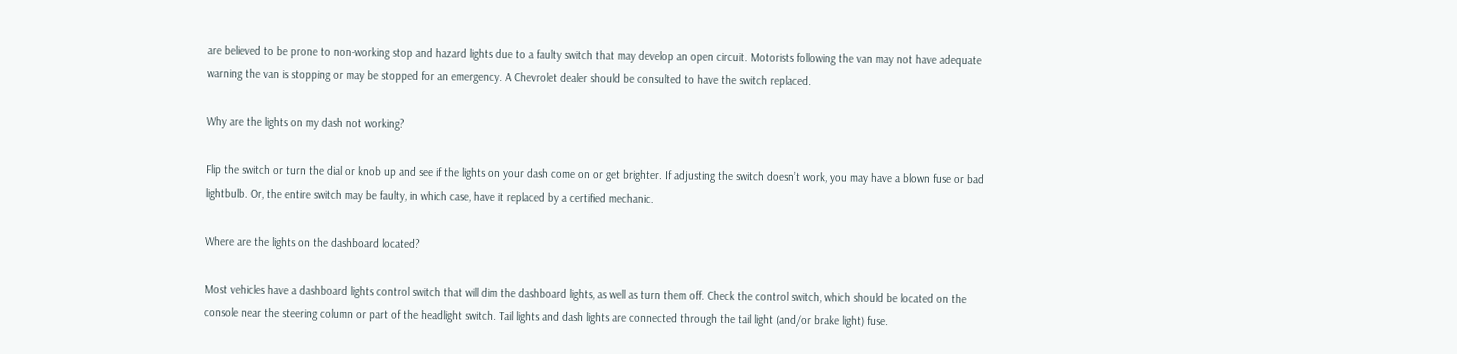are believed to be prone to non-working stop and hazard lights due to a faulty switch that may develop an open circuit. Motorists following the van may not have adequate warning the van is stopping or may be stopped for an emergency. A Chevrolet dealer should be consulted to have the switch replaced.

Why are the lights on my dash not working?

Flip the switch or turn the dial or knob up and see if the lights on your dash come on or get brighter. If adjusting the switch doesn’t work, you may have a blown fuse or bad lightbulb. Or, the entire switch may be faulty, in which case, have it replaced by a certified mechanic.

Where are the lights on the dashboard located?

Most vehicles have a dashboard lights control switch that will dim the dashboard lights, as well as turn them off. Check the control switch, which should be located on the console near the steering column or part of the headlight switch. Tail lights and dash lights are connected through the tail light (and/or brake light) fuse.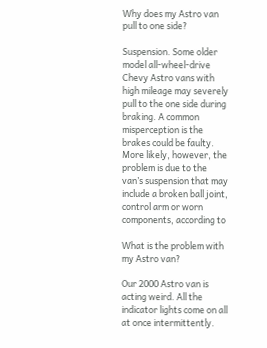Why does my Astro van pull to one side?

Suspension. Some older model all-wheel-drive Chevy Astro vans with high mileage may severely pull to the one side during braking. A common misperception is the brakes could be faulty. More likely, however, the problem is due to the van’s suspension that may include a broken ball joint, control arm or worn components, according to

What is the problem with my Astro van?

Our 2000 Astro van is acting weird. All the indicator lights come on all at once intermittently.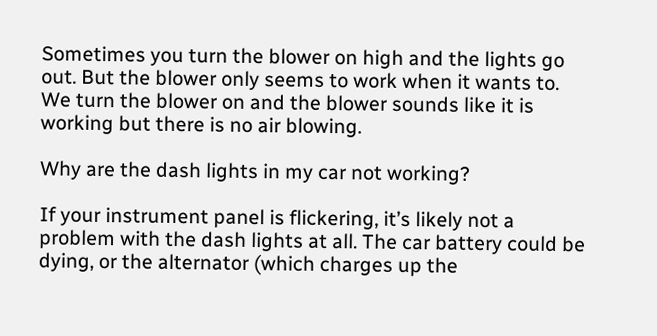Sometimes you turn the blower on high and the lights go out. But the blower only seems to work when it wants to. We turn the blower on and the blower sounds like it is working but there is no air blowing.

Why are the dash lights in my car not working?

If your instrument panel is flickering, it’s likely not a problem with the dash lights at all. The car battery could be dying, or the alternator (which charges up the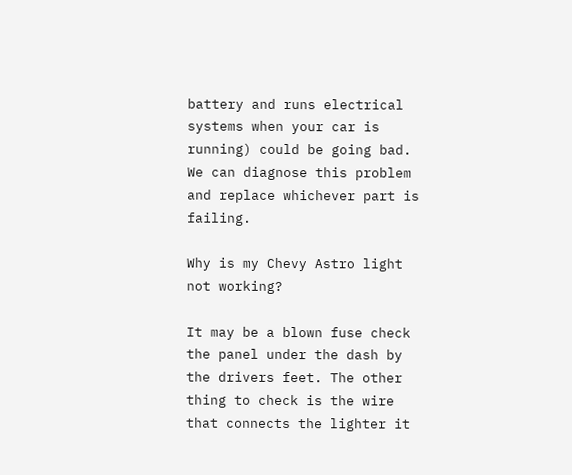battery and runs electrical systems when your car is running) could be going bad. We can diagnose this problem and replace whichever part is failing.

Why is my Chevy Astro light not working?

It may be a blown fuse check the panel under the dash by the drivers feet. The other thing to check is the wire that connects the lighter it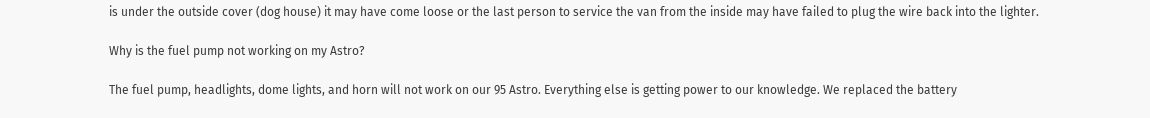is under the outside cover (dog house) it may have come loose or the last person to service the van from the inside may have failed to plug the wire back into the lighter.

Why is the fuel pump not working on my Astro?

The fuel pump, headlights, dome lights, and horn will not work on our 95 Astro. Everything else is getting power to our knowledge. We replaced the battery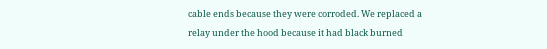cable ends because they were corroded. We replaced a relay under the hood because it had black burned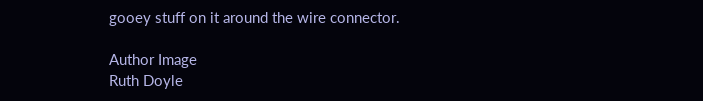gooey stuff on it around the wire connector.

Author Image
Ruth Doyle